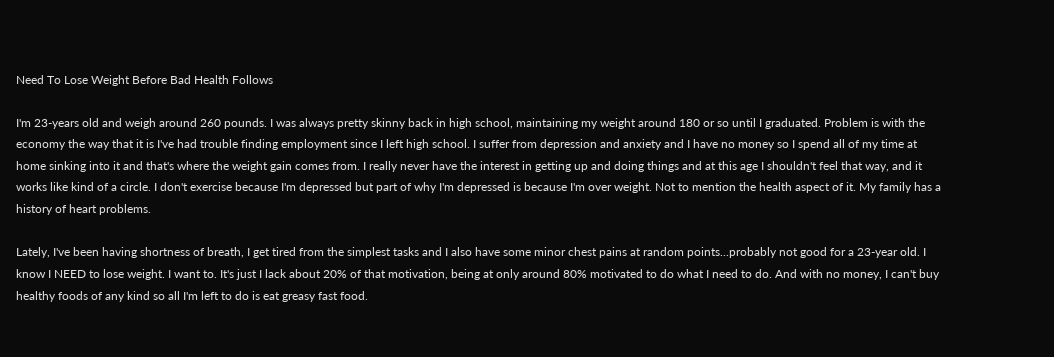Need To Lose Weight Before Bad Health Follows

I'm 23-years old and weigh around 260 pounds. I was always pretty skinny back in high school, maintaining my weight around 180 or so until I graduated. Problem is with the economy the way that it is I've had trouble finding employment since I left high school. I suffer from depression and anxiety and I have no money so I spend all of my time at home sinking into it and that's where the weight gain comes from. I really never have the interest in getting up and doing things and at this age I shouldn't feel that way, and it works like kind of a circle. I don't exercise because I'm depressed but part of why I'm depressed is because I'm over weight. Not to mention the health aspect of it. My family has a history of heart problems.

Lately, I've been having shortness of breath, I get tired from the simplest tasks and I also have some minor chest pains at random points...probably not good for a 23-year old. I know I NEED to lose weight. I want to. It's just I lack about 20% of that motivation, being at only around 80% motivated to do what I need to do. And with no money, I can't buy healthy foods of any kind so all I'm left to do is eat greasy fast food.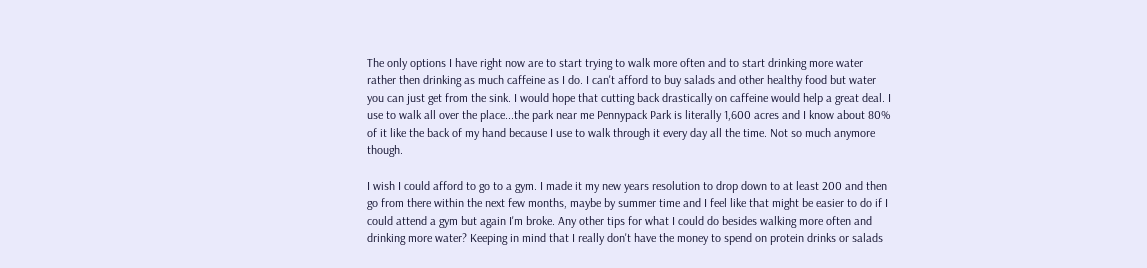The only options I have right now are to start trying to walk more often and to start drinking more water rather then drinking as much caffeine as I do. I can't afford to buy salads and other healthy food but water you can just get from the sink. I would hope that cutting back drastically on caffeine would help a great deal. I use to walk all over the place...the park near me Pennypack Park is literally 1,600 acres and I know about 80% of it like the back of my hand because I use to walk through it every day all the time. Not so much anymore though.

I wish I could afford to go to a gym. I made it my new years resolution to drop down to at least 200 and then go from there within the next few months, maybe by summer time and I feel like that might be easier to do if I could attend a gym but again I'm broke. Any other tips for what I could do besides walking more often and drinking more water? Keeping in mind that I really don't have the money to spend on protein drinks or salads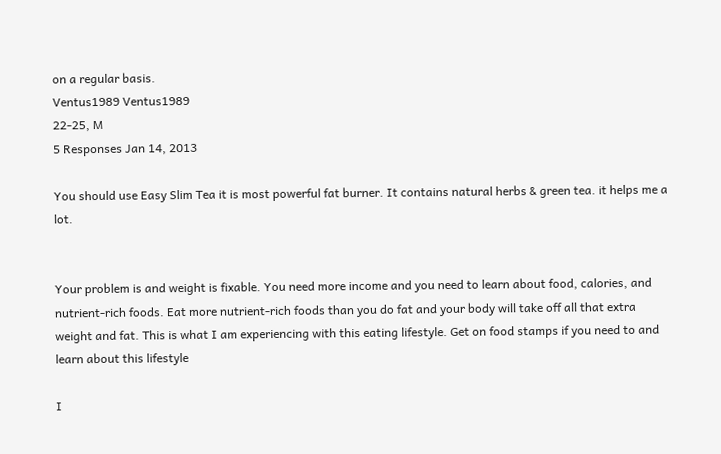on a regular basis.
Ventus1989 Ventus1989
22-25, M
5 Responses Jan 14, 2013

You should use Easy Slim Tea it is most powerful fat burner. It contains natural herbs & green tea. it helps me a lot.


Your problem is and weight is fixable. You need more income and you need to learn about food, calories, and nutrient-rich foods. Eat more nutrient-rich foods than you do fat and your body will take off all that extra weight and fat. This is what I am experiencing with this eating lifestyle. Get on food stamps if you need to and learn about this lifestyle

I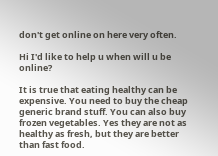don't get online on here very often.

Hi I'd like to help u when will u be online?

It is true that eating healthy can be expensive. You need to buy the cheap generic brand stuff. You can also buy frozen vegetables. Yes they are not as healthy as fresh, but they are better than fast food.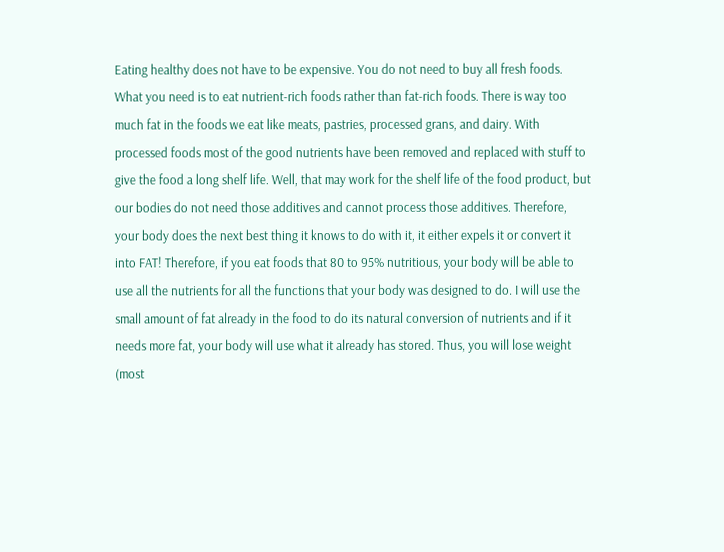Eating healthy does not have to be expensive. You do not need to buy all fresh foods. What you need is to eat nutrient-rich foods rather than fat-rich foods. There is way too much fat in the foods we eat like meats, pastries, processed grans, and dairy. With processed foods most of the good nutrients have been removed and replaced with stuff to give the food a long shelf life. Well, that may work for the shelf life of the food product, but our bodies do not need those additives and cannot process those additives. Therefore, your body does the next best thing it knows to do with it, it either expels it or convert it into FAT! Therefore, if you eat foods that 80 to 95% nutritious, your body will be able to use all the nutrients for all the functions that your body was designed to do. I will use the small amount of fat already in the food to do its natural conversion of nutrients and if it needs more fat, your body will use what it already has stored. Thus, you will lose weight (most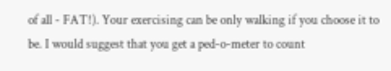of all - FAT!). Your exercising can be only walking if you choose it to be. I would suggest that you get a ped-o-meter to count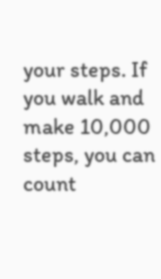your steps. If you walk and make 10,000 steps, you can count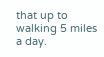that up to walking 5 miles a day.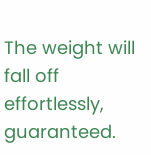The weight will fall off effortlessly, guaranteed.